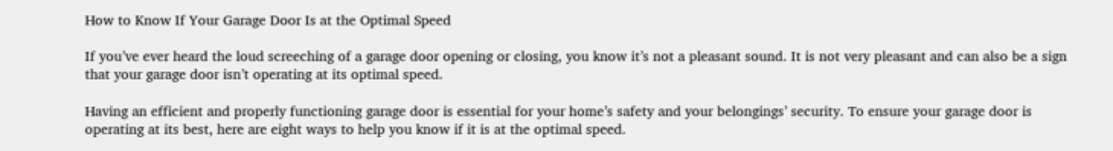How to Know If Your Garage Door Is at the Optimal Speed

If you’ve ever heard the loud screeching of a garage door opening or closing, you know it’s not a pleasant sound. It is not very pleasant and can also be a sign that your garage door isn’t operating at its optimal speed.

Having an efficient and properly functioning garage door is essential for your home’s safety and your belongings’ security. To ensure your garage door is operating at its best, here are eight ways to help you know if it is at the optimal speed.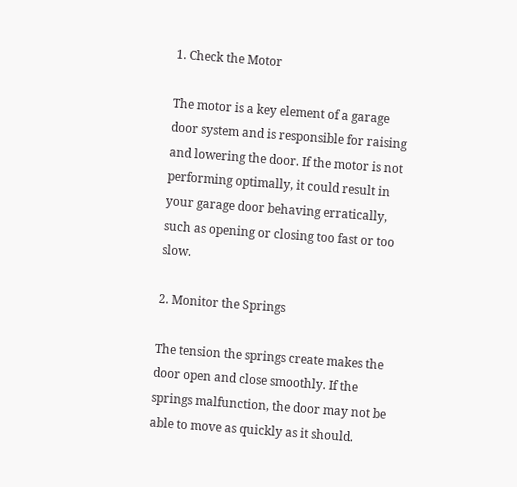1. Check the Motor

The motor is a key element of a garage door system and is responsible for raising and lowering the door. If the motor is not performing optimally, it could result in your garage door behaving erratically, such as opening or closing too fast or too slow.

2. Monitor the Springs

The tension the springs create makes the door open and close smoothly. If the springs malfunction, the door may not be able to move as quickly as it should.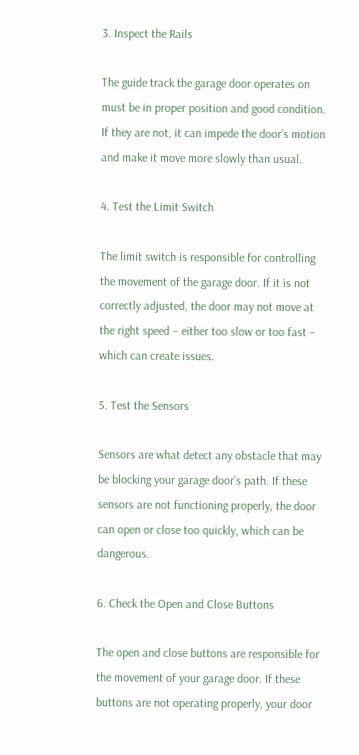3. Inspect the Rails

The guide track the garage door operates on must be in proper position and good condition. If they are not, it can impede the door’s motion and make it move more slowly than usual.

4. Test the Limit Switch

The limit switch is responsible for controlling the movement of the garage door. If it is not correctly adjusted, the door may not move at the right speed – either too slow or too fast – which can create issues.

5. Test the Sensors

Sensors are what detect any obstacle that may be blocking your garage door’s path. If these sensors are not functioning properly, the door can open or close too quickly, which can be dangerous.

6. Check the Open and Close Buttons

The open and close buttons are responsible for the movement of your garage door. If these buttons are not operating properly, your door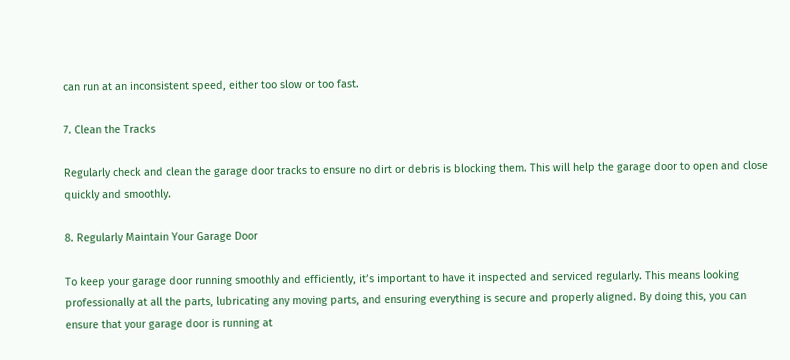can run at an inconsistent speed, either too slow or too fast.

7. Clean the Tracks

Regularly check and clean the garage door tracks to ensure no dirt or debris is blocking them. This will help the garage door to open and close quickly and smoothly.

8. Regularly Maintain Your Garage Door

To keep your garage door running smoothly and efficiently, it’s important to have it inspected and serviced regularly. This means looking professionally at all the parts, lubricating any moving parts, and ensuring everything is secure and properly aligned. By doing this, you can ensure that your garage door is running at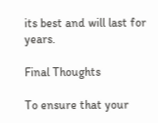its best and will last for years.

Final Thoughts

To ensure that your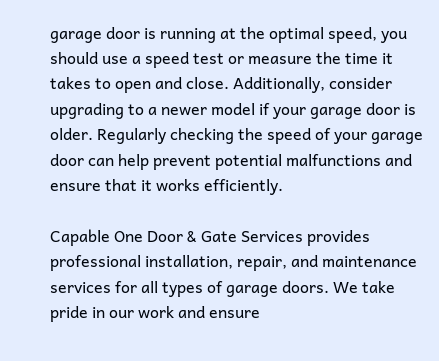garage door is running at the optimal speed, you should use a speed test or measure the time it takes to open and close. Additionally, consider upgrading to a newer model if your garage door is older. Regularly checking the speed of your garage door can help prevent potential malfunctions and ensure that it works efficiently.

Capable One Door & Gate Services provides professional installation, repair, and maintenance services for all types of garage doors. We take pride in our work and ensure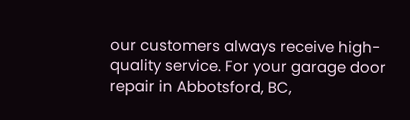our customers always receive high-quality service. For your garage door repair in Abbotsford, BC,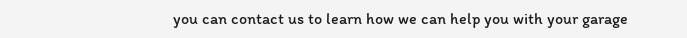you can contact us to learn how we can help you with your garage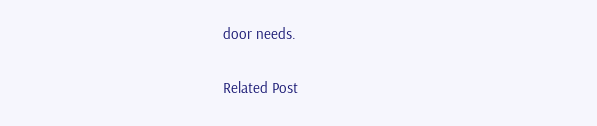door needs.

Related Post